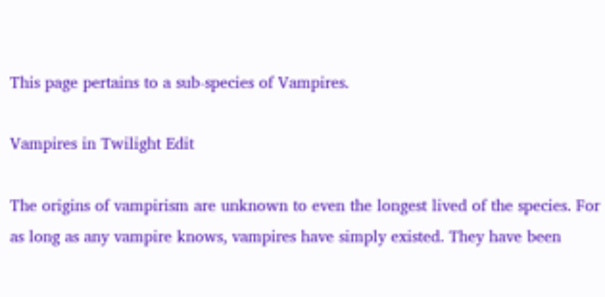This page pertains to a sub-species of Vampires.

Vampires in Twilight Edit

The origins of vampirism are unknown to even the longest lived of the species. For as long as any vampire knows, vampires have simply existed. They have been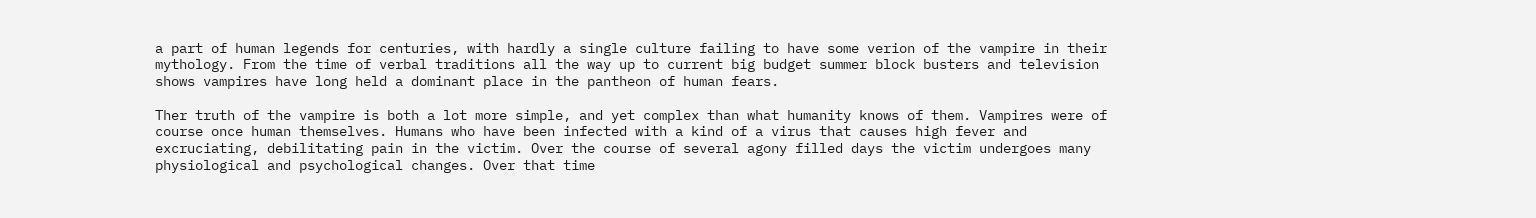a part of human legends for centuries, with hardly a single culture failing to have some verion of the vampire in their mythology. From the time of verbal traditions all the way up to current big budget summer block busters and television shows vampires have long held a dominant place in the pantheon of human fears.

Ther truth of the vampire is both a lot more simple, and yet complex than what humanity knows of them. Vampires were of course once human themselves. Humans who have been infected with a kind of a virus that causes high fever and excruciating, debilitating pain in the victim. Over the course of several agony filled days the victim undergoes many physiological and psychological changes. Over that time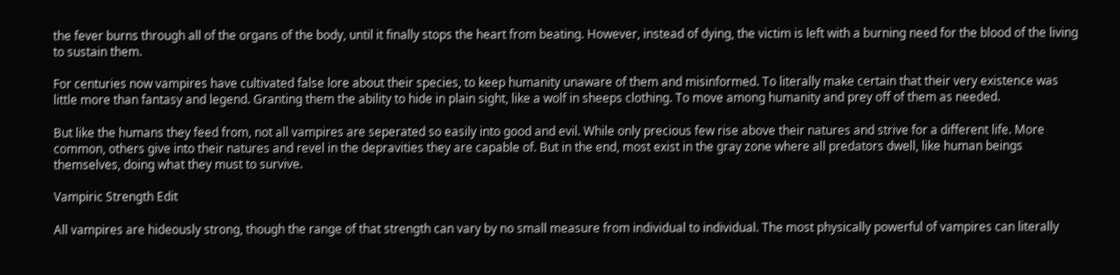the fever burns through all of the organs of the body, until it finally stops the heart from beating. However, instead of dying, the victim is left with a burning need for the blood of the living to sustain them.

For centuries now vampires have cultivated false lore about their species, to keep humanity unaware of them and misinformed. To literally make certain that their very existence was little more than fantasy and legend. Granting them the ability to hide in plain sight, like a wolf in sheeps clothing. To move among humanity and prey off of them as needed.

But like the humans they feed from, not all vampires are seperated so easily into good and evil. While only precious few rise above their natures and strive for a different life. More common, others give into their natures and revel in the depravities they are capable of. But in the end, most exist in the gray zone where all predators dwell, like human beings themselves, doing what they must to survive.

Vampiric Strength Edit

All vampires are hideously strong, though the range of that strength can vary by no small measure from individual to individual. The most physically powerful of vampires can literally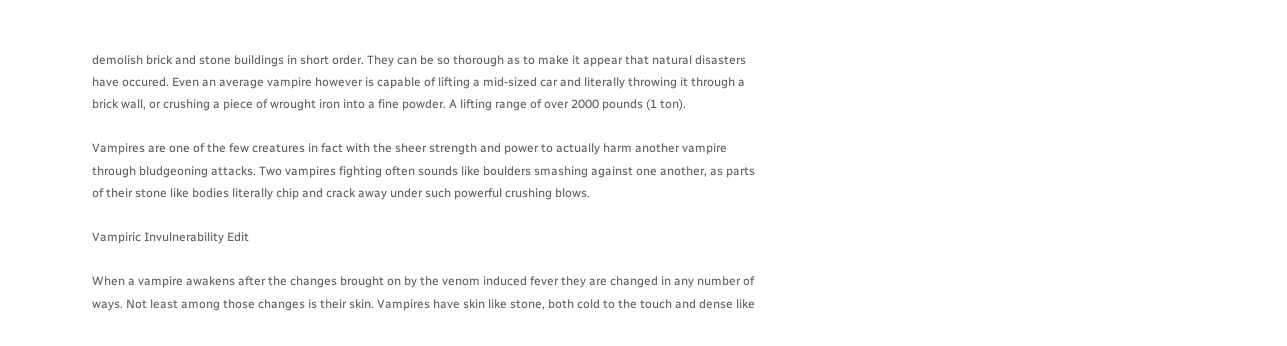demolish brick and stone buildings in short order. They can be so thorough as to make it appear that natural disasters have occured. Even an average vampire however is capable of lifting a mid-sized car and literally throwing it through a brick wall, or crushing a piece of wrought iron into a fine powder. A lifting range of over 2000 pounds (1 ton).

Vampires are one of the few creatures in fact with the sheer strength and power to actually harm another vampire through bludgeoning attacks. Two vampires fighting often sounds like boulders smashing against one another, as parts of their stone like bodies literally chip and crack away under such powerful crushing blows.

Vampiric Invulnerability Edit

When a vampire awakens after the changes brought on by the venom induced fever they are changed in any number of ways. Not least among those changes is their skin. Vampires have skin like stone, both cold to the touch and dense like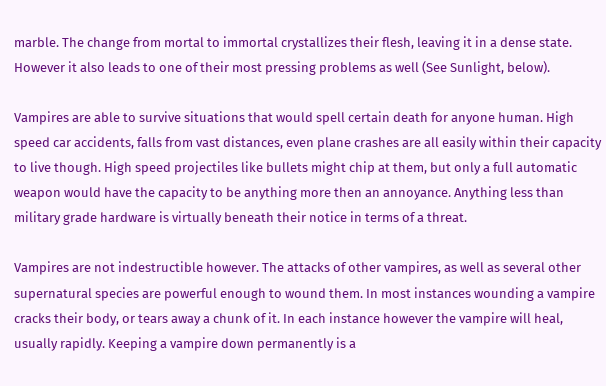marble. The change from mortal to immortal crystallizes their flesh, leaving it in a dense state. However it also leads to one of their most pressing problems as well (See Sunlight, below).

Vampires are able to survive situations that would spell certain death for anyone human. High speed car accidents, falls from vast distances, even plane crashes are all easily within their capacity to live though. High speed projectiles like bullets might chip at them, but only a full automatic weapon would have the capacity to be anything more then an annoyance. Anything less than military grade hardware is virtually beneath their notice in terms of a threat.

Vampires are not indestructible however. The attacks of other vampires, as well as several other supernatural species are powerful enough to wound them. In most instances wounding a vampire cracks their body, or tears away a chunk of it. In each instance however the vampire will heal, usually rapidly. Keeping a vampire down permanently is a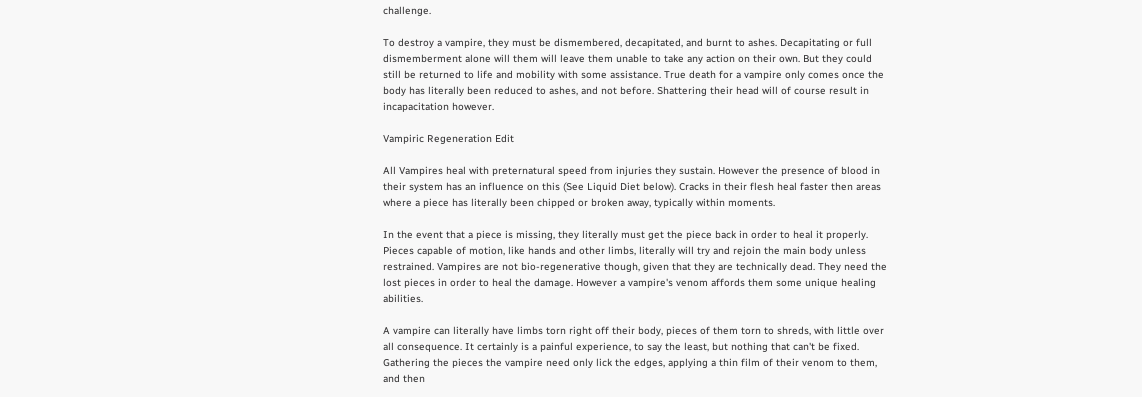challenge.

To destroy a vampire, they must be dismembered, decapitated, and burnt to ashes. Decapitating or full dismemberment alone will them will leave them unable to take any action on their own. But they could still be returned to life and mobility with some assistance. True death for a vampire only comes once the body has literally been reduced to ashes, and not before. Shattering their head will of course result in incapacitation however.

Vampiric Regeneration Edit

All Vampires heal with preternatural speed from injuries they sustain. However the presence of blood in their system has an influence on this (See Liquid Diet below). Cracks in their flesh heal faster then areas where a piece has literally been chipped or broken away, typically within moments.

In the event that a piece is missing, they literally must get the piece back in order to heal it properly. Pieces capable of motion, like hands and other limbs, literally will try and rejoin the main body unless restrained. Vampires are not bio-regenerative though, given that they are technically dead. They need the lost pieces in order to heal the damage. However a vampire's venom affords them some unique healing abilities.

A vampire can literally have limbs torn right off their body, pieces of them torn to shreds, with little over all consequence. It certainly is a painful experience, to say the least, but nothing that can't be fixed. Gathering the pieces the vampire need only lick the edges, applying a thin film of their venom to them, and then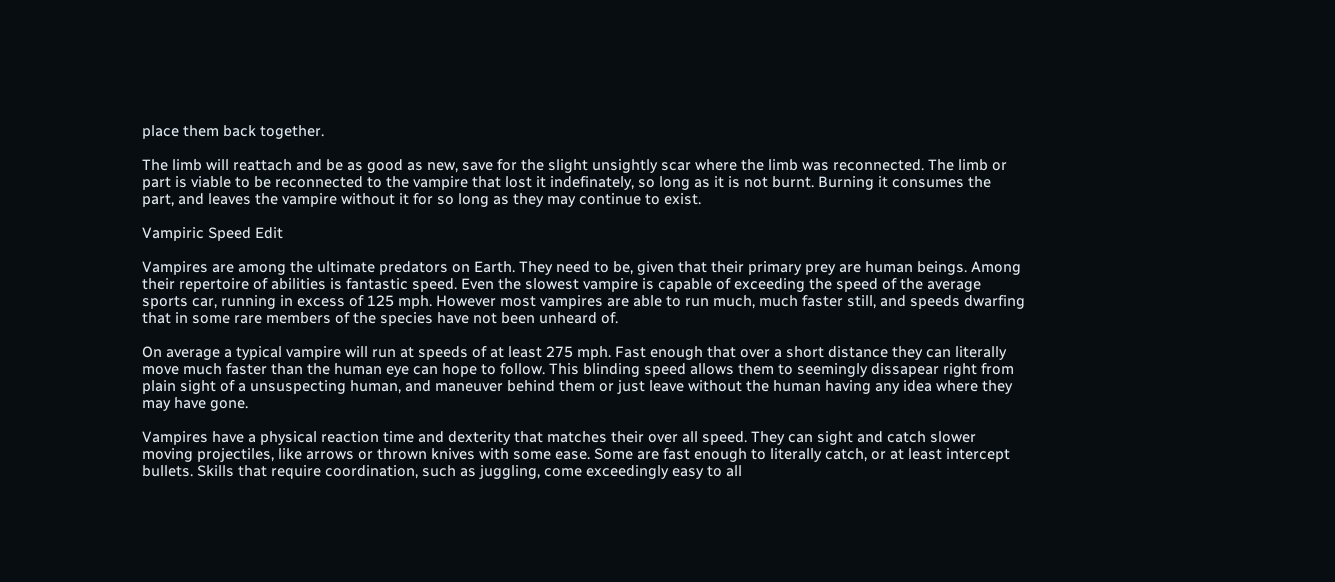place them back together.

The limb will reattach and be as good as new, save for the slight unsightly scar where the limb was reconnected. The limb or part is viable to be reconnected to the vampire that lost it indefinately, so long as it is not burnt. Burning it consumes the part, and leaves the vampire without it for so long as they may continue to exist.

Vampiric Speed Edit

Vampires are among the ultimate predators on Earth. They need to be, given that their primary prey are human beings. Among their repertoire of abilities is fantastic speed. Even the slowest vampire is capable of exceeding the speed of the average sports car, running in excess of 125 mph. However most vampires are able to run much, much faster still, and speeds dwarfing that in some rare members of the species have not been unheard of.

On average a typical vampire will run at speeds of at least 275 mph. Fast enough that over a short distance they can literally move much faster than the human eye can hope to follow. This blinding speed allows them to seemingly dissapear right from plain sight of a unsuspecting human, and maneuver behind them or just leave without the human having any idea where they may have gone.

Vampires have a physical reaction time and dexterity that matches their over all speed. They can sight and catch slower moving projectiles, like arrows or thrown knives with some ease. Some are fast enough to literally catch, or at least intercept bullets. Skills that require coordination, such as juggling, come exceedingly easy to all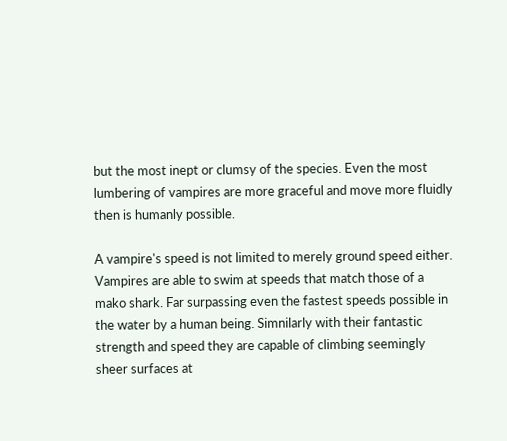but the most inept or clumsy of the species. Even the most lumbering of vampires are more graceful and move more fluidly then is humanly possible.

A vampire's speed is not limited to merely ground speed either. Vampires are able to swim at speeds that match those of a mako shark. Far surpassing even the fastest speeds possible in the water by a human being. Simnilarly with their fantastic strength and speed they are capable of climbing seemingly sheer surfaces at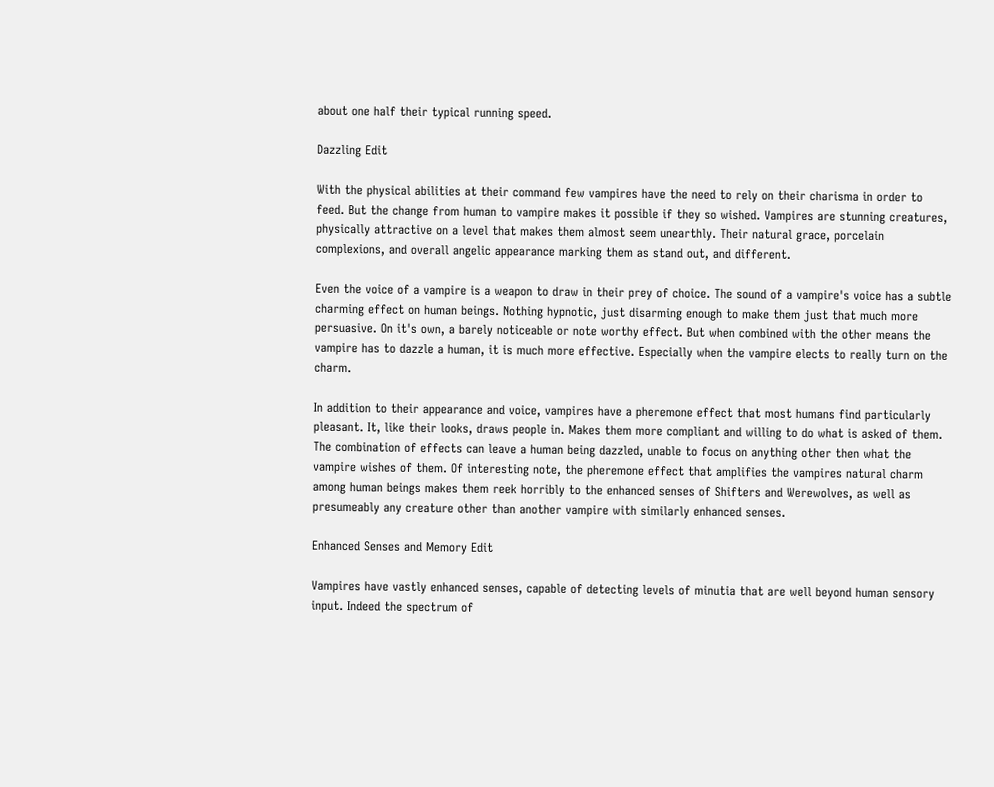about one half their typical running speed.

Dazzling Edit

With the physical abilities at their command few vampires have the need to rely on their charisma in order to feed. But the change from human to vampire makes it possible if they so wished. Vampires are stunning creatures, physically attractive on a level that makes them almost seem unearthly. Their natural grace, porcelain complexions, and overall angelic appearance marking them as stand out, and different.

Even the voice of a vampire is a weapon to draw in their prey of choice. The sound of a vampire's voice has a subtle charming effect on human beings. Nothing hypnotic, just disarming enough to make them just that much more persuasive. On it's own, a barely noticeable or note worthy effect. But when combined with the other means the vampire has to dazzle a human, it is much more effective. Especially when the vampire elects to really turn on the charm.

In addition to their appearance and voice, vampires have a pheremone effect that most humans find particularly pleasant. It, like their looks, draws people in. Makes them more compliant and willing to do what is asked of them. The combination of effects can leave a human being dazzled, unable to focus on anything other then what the vampire wishes of them. Of interesting note, the pheremone effect that amplifies the vampires natural charm among human beings makes them reek horribly to the enhanced senses of Shifters and Werewolves, as well as presumeably any creature other than another vampire with similarly enhanced senses.

Enhanced Senses and Memory Edit

Vampires have vastly enhanced senses, capable of detecting levels of minutia that are well beyond human sensory input. Indeed the spectrum of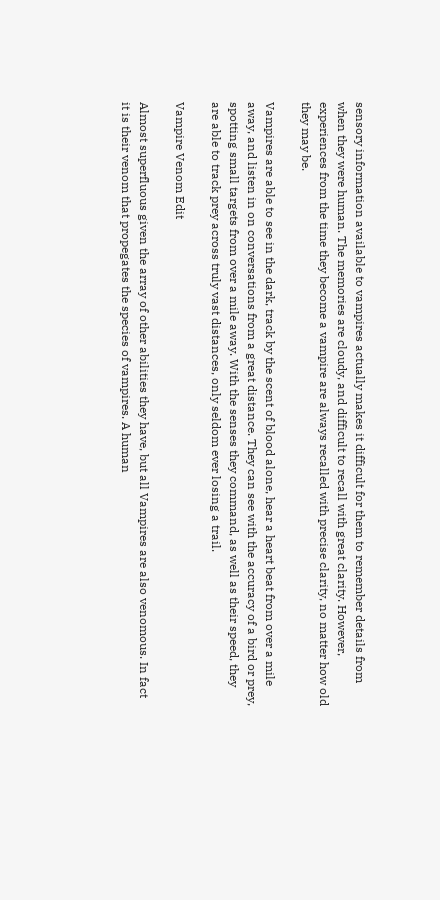sensory information available to vampires actually makes it difficult for them to remember details from when they were human. The memories are cloudy, and difficult to recall with great clarity. However, experiences from the time they become a vampire are always recalled with precise clarity, no matter how old they may be.

Vampires are able to see in the dark, track by the scent of blood alone, hear a heart beat from over a mile away, and listen in on conversations from a great distance. They can see with the accuracy of a bird or prey, spotting small targets from over a mile away. With the senses they command, as well as their speed, they are able to track prey across truly vast distances, only seldom ever losing a trail.

Vampire Venom Edit

Almost superfluous given the array of other abilities they have, but all Vampires are also venomous. In fact it is their venom that propegates the species of vampires. A human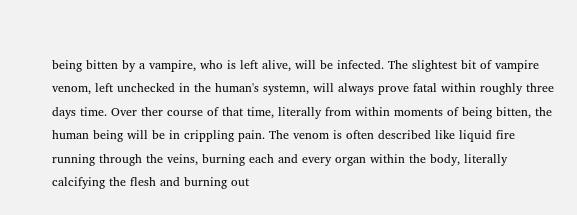being bitten by a vampire, who is left alive, will be infected. The slightest bit of vampire venom, left unchecked in the human's systemn, will always prove fatal within roughly three days time. Over ther course of that time, literally from within moments of being bitten, the human being will be in crippling pain. The venom is often described like liquid fire running through the veins, burning each and every organ within the body, literally calcifying the flesh and burning out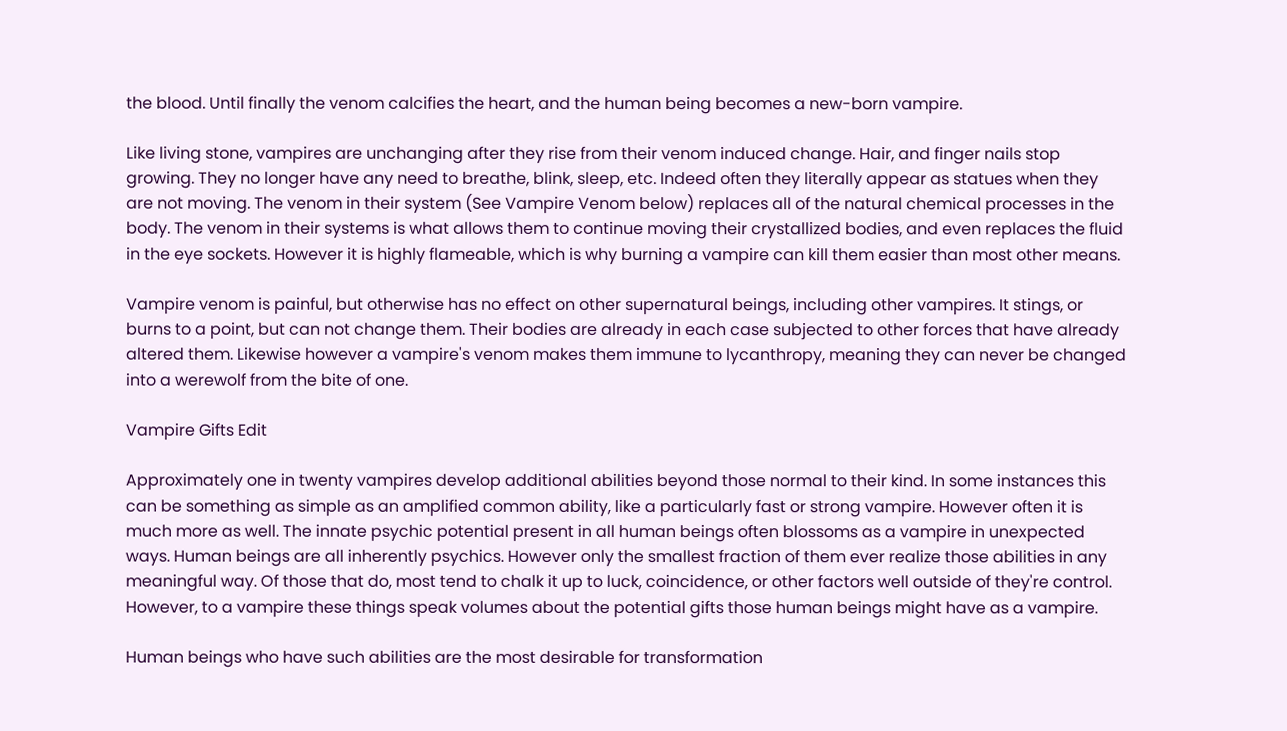the blood. Until finally the venom calcifies the heart, and the human being becomes a new-born vampire.

Like living stone, vampires are unchanging after they rise from their venom induced change. Hair, and finger nails stop growing. They no longer have any need to breathe, blink, sleep, etc. Indeed often they literally appear as statues when they are not moving. The venom in their system (See Vampire Venom below) replaces all of the natural chemical processes in the body. The venom in their systems is what allows them to continue moving their crystallized bodies, and even replaces the fluid in the eye sockets. However it is highly flameable, which is why burning a vampire can kill them easier than most other means.

Vampire venom is painful, but otherwise has no effect on other supernatural beings, including other vampires. It stings, or burns to a point, but can not change them. Their bodies are already in each case subjected to other forces that have already altered them. Likewise however a vampire's venom makes them immune to lycanthropy, meaning they can never be changed into a werewolf from the bite of one.

Vampire Gifts Edit

Approximately one in twenty vampires develop additional abilities beyond those normal to their kind. In some instances this can be something as simple as an amplified common ability, like a particularly fast or strong vampire. However often it is much more as well. The innate psychic potential present in all human beings often blossoms as a vampire in unexpected ways. Human beings are all inherently psychics. However only the smallest fraction of them ever realize those abilities in any meaningful way. Of those that do, most tend to chalk it up to luck, coincidence, or other factors well outside of they're control. However, to a vampire these things speak volumes about the potential gifts those human beings might have as a vampire.

Human beings who have such abilities are the most desirable for transformation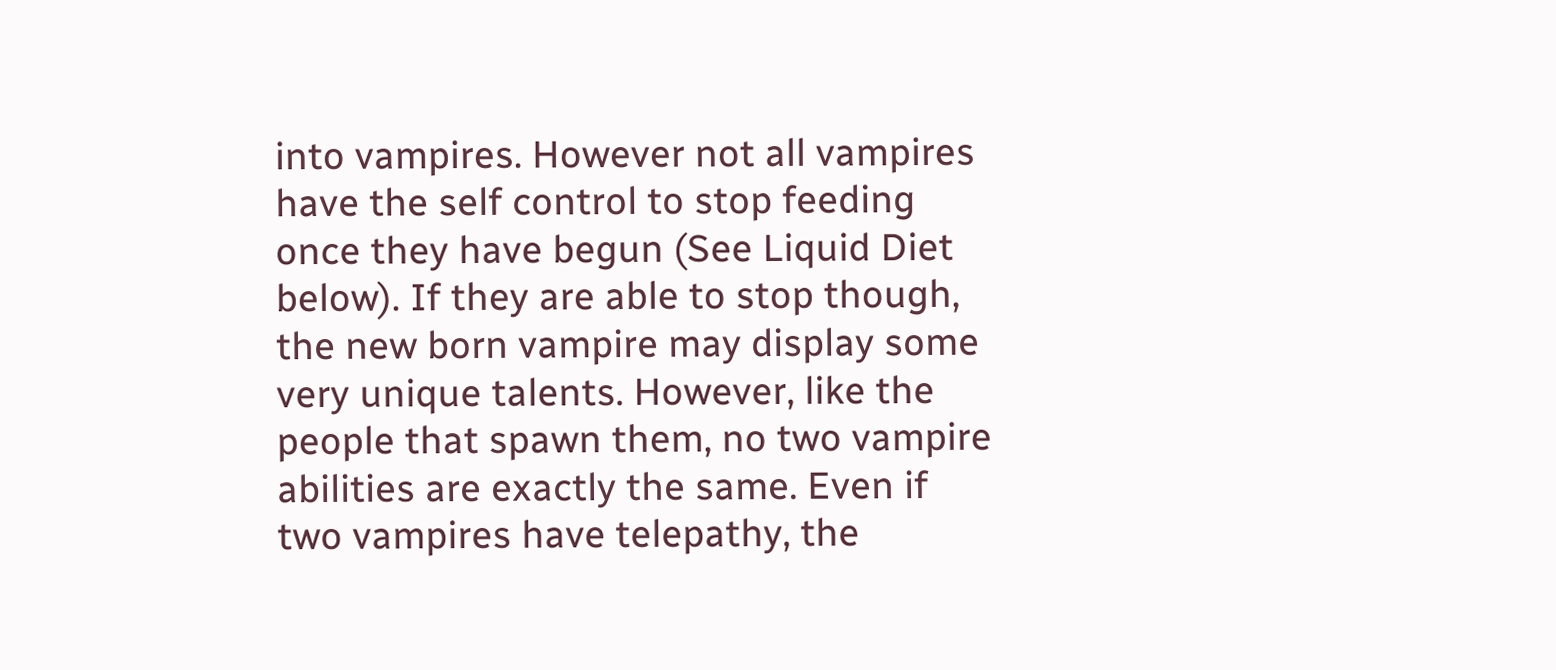into vampires. However not all vampires have the self control to stop feeding once they have begun (See Liquid Diet below). If they are able to stop though, the new born vampire may display some very unique talents. However, like the people that spawn them, no two vampire abilities are exactly the same. Even if two vampires have telepathy, the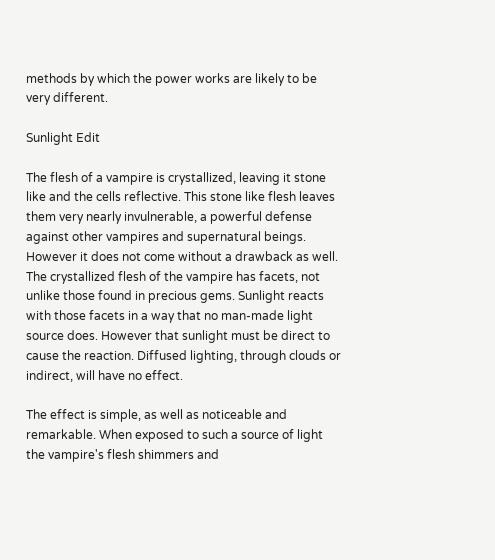methods by which the power works are likely to be very different.

Sunlight Edit

The flesh of a vampire is crystallized, leaving it stone like and the cells reflective. This stone like flesh leaves them very nearly invulnerable, a powerful defense against other vampires and supernatural beings. However it does not come without a drawback as well. The crystallized flesh of the vampire has facets, not unlike those found in precious gems. Sunlight reacts with those facets in a way that no man-made light source does. However that sunlight must be direct to cause the reaction. Diffused lighting, through clouds or indirect, will have no effect.

The effect is simple, as well as noticeable and remarkable. When exposed to such a source of light the vampire's flesh shimmers and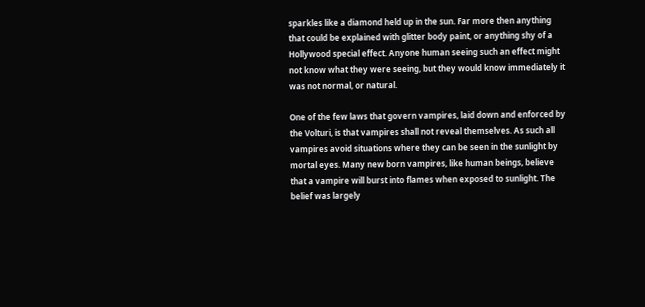sparkles like a diamond held up in the sun. Far more then anything that could be explained with glitter body paint, or anything shy of a Hollywood special effect. Anyone human seeing such an effect might not know what they were seeing, but they would know immediately it was not normal, or natural.

One of the few laws that govern vampires, laid down and enforced by the Volturi, is that vampires shall not reveal themselves. As such all vampires avoid situations where they can be seen in the sunlight by mortal eyes. Many new born vampires, like human beings, believe that a vampire will burst into flames when exposed to sunlight. The belief was largely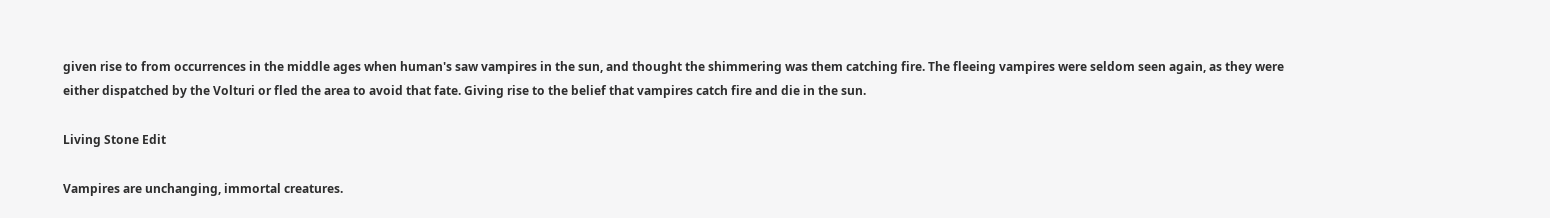given rise to from occurrences in the middle ages when human's saw vampires in the sun, and thought the shimmering was them catching fire. The fleeing vampires were seldom seen again, as they were either dispatched by the Volturi or fled the area to avoid that fate. Giving rise to the belief that vampires catch fire and die in the sun.

Living Stone Edit

Vampires are unchanging, immortal creatures.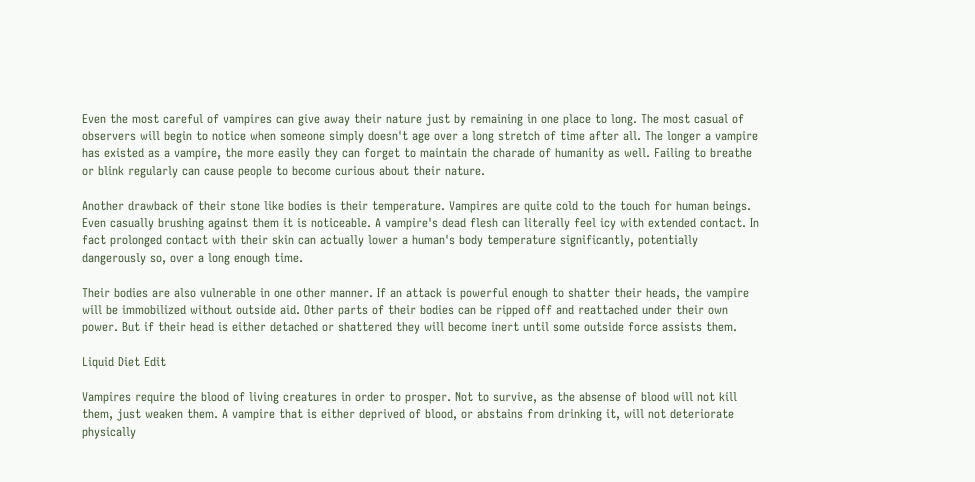Even the most careful of vampires can give away their nature just by remaining in one place to long. The most casual of observers will begin to notice when someone simply doesn't age over a long stretch of time after all. The longer a vampire has existed as a vampire, the more easily they can forget to maintain the charade of humanity as well. Failing to breathe or blink regularly can cause people to become curious about their nature.

Another drawback of their stone like bodies is their temperature. Vampires are quite cold to the touch for human beings. Even casually brushing against them it is noticeable. A vampire's dead flesh can literally feel icy with extended contact. In fact prolonged contact with their skin can actually lower a human's body temperature significantly, potentially dangerously so, over a long enough time.

Their bodies are also vulnerable in one other manner. If an attack is powerful enough to shatter their heads, the vampire will be immobilized without outside aid. Other parts of their bodies can be ripped off and reattached under their own power. But if their head is either detached or shattered they will become inert until some outside force assists them.

Liquid Diet Edit

Vampires require the blood of living creatures in order to prosper. Not to survive, as the absense of blood will not kill them, just weaken them. A vampire that is either deprived of blood, or abstains from drinking it, will not deteriorate physically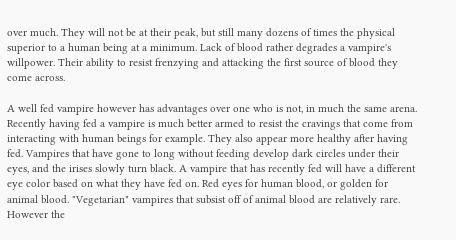over much. They will not be at their peak, but still many dozens of times the physical superior to a human being at a minimum. Lack of blood rather degrades a vampire's willpower. Their ability to resist frenzying and attacking the first source of blood they come across.

A well fed vampire however has advantages over one who is not, in much the same arena. Recently having fed a vampire is much better armed to resist the cravings that come from interacting with human beings for example. They also appear more healthy after having fed. Vampires that have gone to long without feeding develop dark circles under their eyes, and the irises slowly turn black. A vampire that has recently fed will have a different eye color based on what they have fed on. Red eyes for human blood, or golden for animal blood. "Vegetarian" vampires that subsist off of animal blood are relatively rare. However the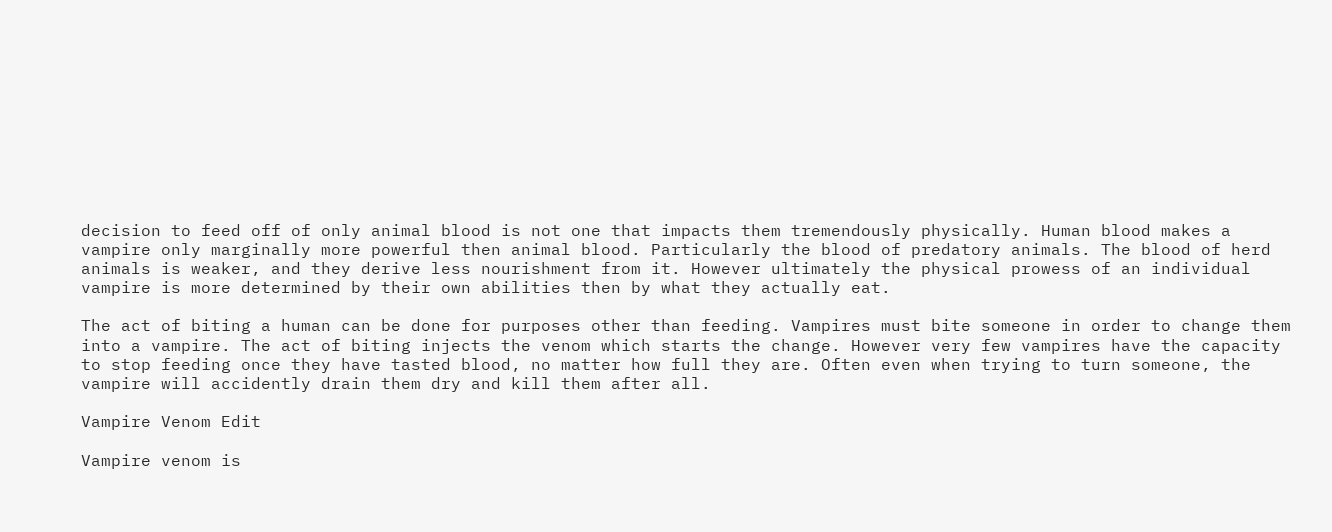decision to feed off of only animal blood is not one that impacts them tremendously physically. Human blood makes a vampire only marginally more powerful then animal blood. Particularly the blood of predatory animals. The blood of herd animals is weaker, and they derive less nourishment from it. However ultimately the physical prowess of an individual vampire is more determined by their own abilities then by what they actually eat.

The act of biting a human can be done for purposes other than feeding. Vampires must bite someone in order to change them into a vampire. The act of biting injects the venom which starts the change. However very few vampires have the capacity to stop feeding once they have tasted blood, no matter how full they are. Often even when trying to turn someone, the vampire will accidently drain them dry and kill them after all.

Vampire Venom Edit

Vampire venom is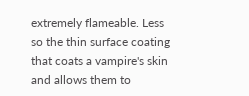extremely flameable. Less so the thin surface coating that coats a vampire's skin and allows them to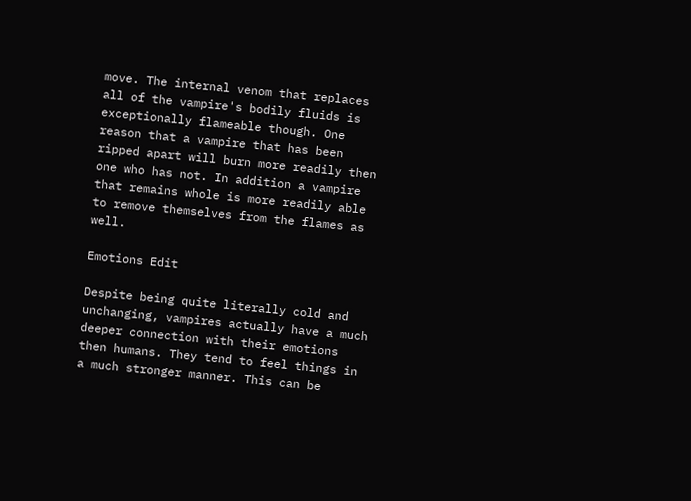move. The internal venom that replaces all of the vampire's bodily fluids is exceptionally flameable though. One reason that a vampire that has been ripped apart will burn more readily then one who has not. In addition a vampire that remains whole is more readily able to remove themselves from the flames as well.

Emotions Edit

Despite being quite literally cold and unchanging, vampires actually have a much deeper connection with their emotions then humans. They tend to feel things in a much stronger manner. This can be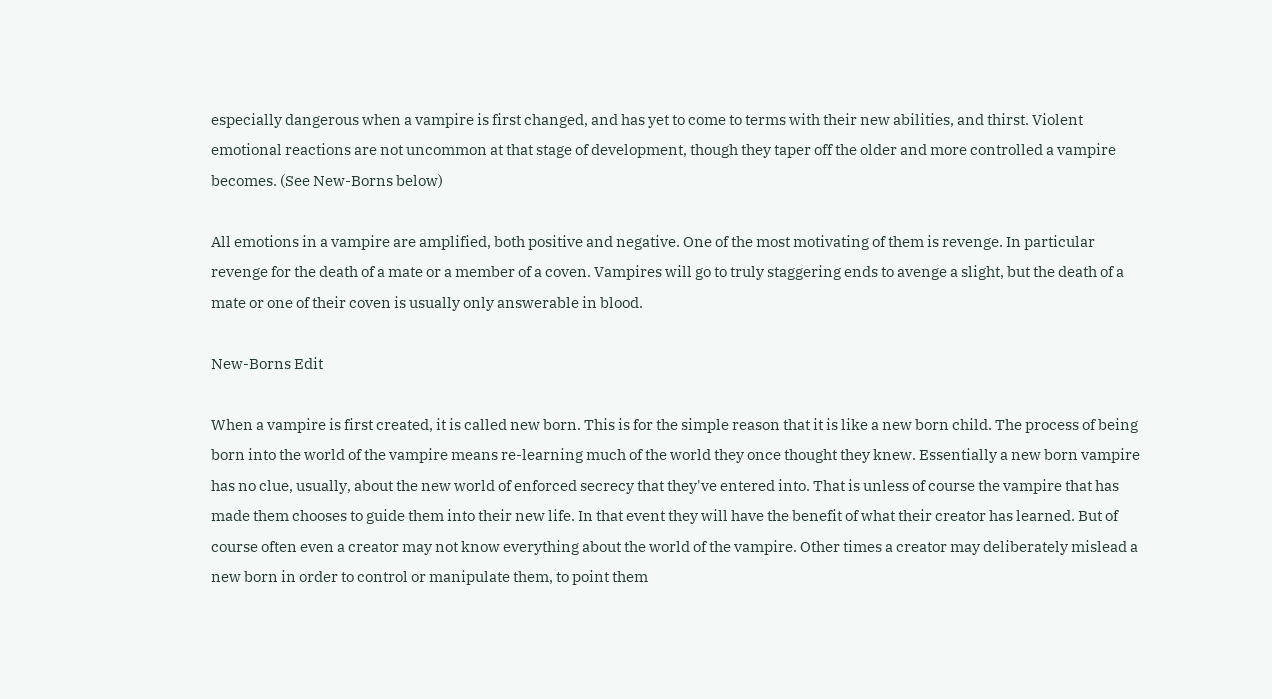especially dangerous when a vampire is first changed, and has yet to come to terms with their new abilities, and thirst. Violent emotional reactions are not uncommon at that stage of development, though they taper off the older and more controlled a vampire becomes. (See New-Borns below)

All emotions in a vampire are amplified, both positive and negative. One of the most motivating of them is revenge. In particular revenge for the death of a mate or a member of a coven. Vampires will go to truly staggering ends to avenge a slight, but the death of a mate or one of their coven is usually only answerable in blood.

New-Borns Edit

When a vampire is first created, it is called new born. This is for the simple reason that it is like a new born child. The process of being born into the world of the vampire means re-learning much of the world they once thought they knew. Essentially a new born vampire has no clue, usually, about the new world of enforced secrecy that they've entered into. That is unless of course the vampire that has made them chooses to guide them into their new life. In that event they will have the benefit of what their creator has learned. But of course often even a creator may not know everything about the world of the vampire. Other times a creator may deliberately mislead a new born in order to control or manipulate them, to point them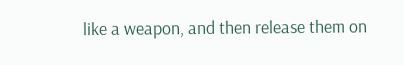like a weapon, and then release them on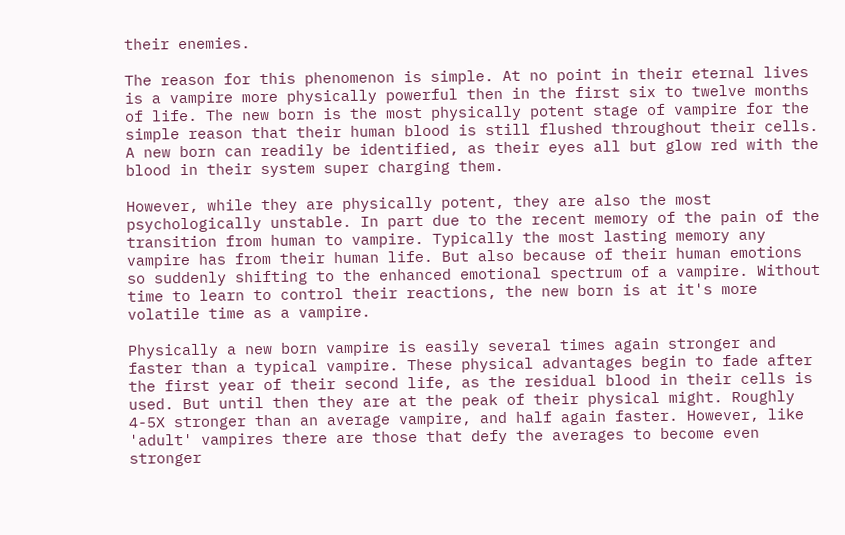their enemies.

The reason for this phenomenon is simple. At no point in their eternal lives is a vampire more physically powerful then in the first six to twelve months of life. The new born is the most physically potent stage of vampire for the simple reason that their human blood is still flushed throughout their cells. A new born can readily be identified, as their eyes all but glow red with the blood in their system super charging them.

However, while they are physically potent, they are also the most psychologically unstable. In part due to the recent memory of the pain of the transition from human to vampire. Typically the most lasting memory any vampire has from their human life. But also because of their human emotions so suddenly shifting to the enhanced emotional spectrum of a vampire. Without time to learn to control their reactions, the new born is at it's more volatile time as a vampire.

Physically a new born vampire is easily several times again stronger and faster than a typical vampire. These physical advantages begin to fade after the first year of their second life, as the residual blood in their cells is used. But until then they are at the peak of their physical might. Roughly 4-5X stronger than an average vampire, and half again faster. However, like 'adult' vampires there are those that defy the averages to become even stronger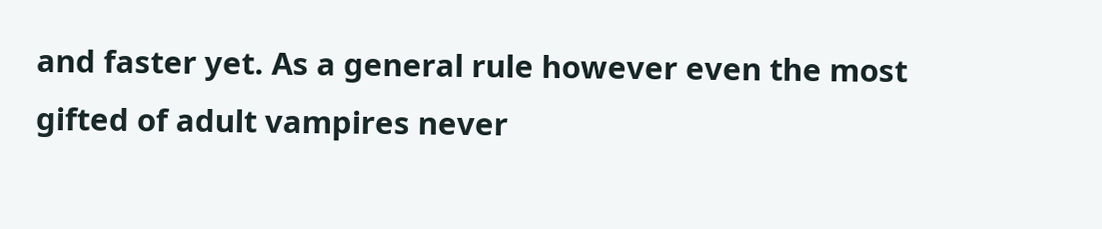and faster yet. As a general rule however even the most gifted of adult vampires never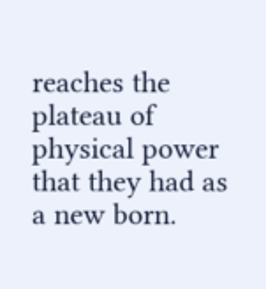reaches the plateau of physical power that they had as a new born.